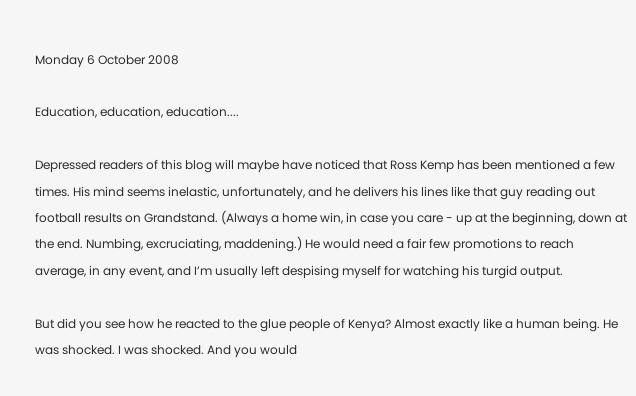Monday 6 October 2008

Education, education, education....

Depressed readers of this blog will maybe have noticed that Ross Kemp has been mentioned a few times. His mind seems inelastic, unfortunately, and he delivers his lines like that guy reading out football results on Grandstand. (Always a home win, in case you care - up at the beginning, down at the end. Numbing, excruciating, maddening.) He would need a fair few promotions to reach average, in any event, and I’m usually left despising myself for watching his turgid output.

But did you see how he reacted to the glue people of Kenya? Almost exactly like a human being. He was shocked. I was shocked. And you would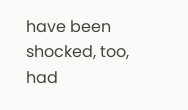have been shocked, too, had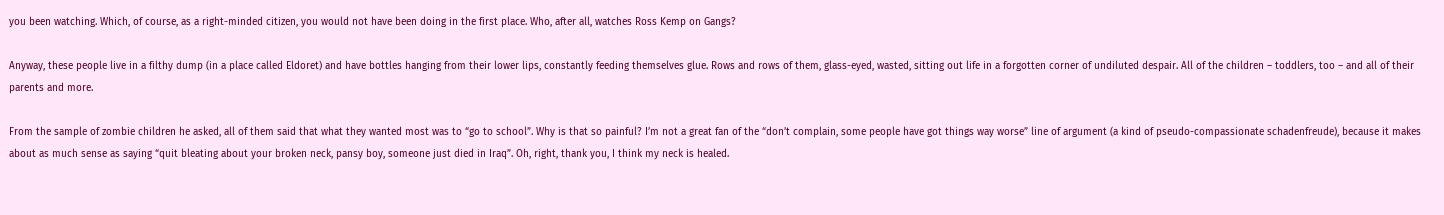you been watching. Which, of course, as a right-minded citizen, you would not have been doing in the first place. Who, after all, watches Ross Kemp on Gangs?

Anyway, these people live in a filthy dump (in a place called Eldoret) and have bottles hanging from their lower lips, constantly feeding themselves glue. Rows and rows of them, glass-eyed, wasted, sitting out life in a forgotten corner of undiluted despair. All of the children – toddlers, too – and all of their parents and more.

From the sample of zombie children he asked, all of them said that what they wanted most was to “go to school”. Why is that so painful? I’m not a great fan of the “don’t complain, some people have got things way worse” line of argument (a kind of pseudo-compassionate schadenfreude), because it makes about as much sense as saying “quit bleating about your broken neck, pansy boy, someone just died in Iraq”. Oh, right, thank you, I think my neck is healed.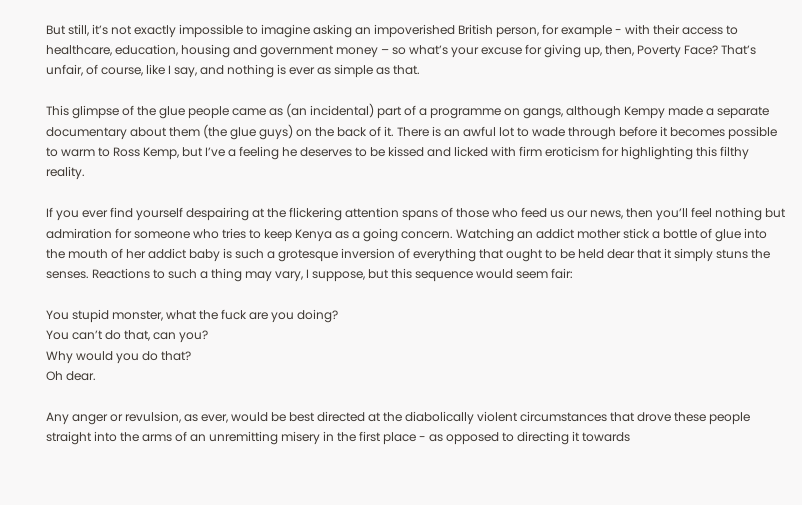But still, it’s not exactly impossible to imagine asking an impoverished British person, for example - with their access to healthcare, education, housing and government money – so what’s your excuse for giving up, then, Poverty Face? That’s unfair, of course, like I say, and nothing is ever as simple as that.

This glimpse of the glue people came as (an incidental) part of a programme on gangs, although Kempy made a separate documentary about them (the glue guys) on the back of it. There is an awful lot to wade through before it becomes possible to warm to Ross Kemp, but I’ve a feeling he deserves to be kissed and licked with firm eroticism for highlighting this filthy reality.

If you ever find yourself despairing at the flickering attention spans of those who feed us our news, then you’ll feel nothing but admiration for someone who tries to keep Kenya as a going concern. Watching an addict mother stick a bottle of glue into the mouth of her addict baby is such a grotesque inversion of everything that ought to be held dear that it simply stuns the senses. Reactions to such a thing may vary, I suppose, but this sequence would seem fair:

You stupid monster, what the fuck are you doing?
You can’t do that, can you?
Why would you do that?
Oh dear.

Any anger or revulsion, as ever, would be best directed at the diabolically violent circumstances that drove these people straight into the arms of an unremitting misery in the first place - as opposed to directing it towards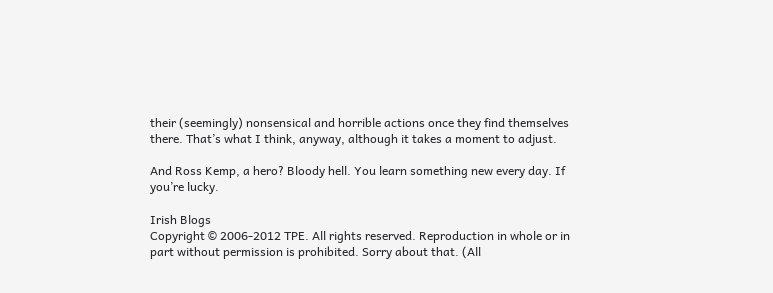their (seemingly) nonsensical and horrible actions once they find themselves there. That’s what I think, anyway, although it takes a moment to adjust.

And Ross Kemp, a hero? Bloody hell. You learn something new every day. If you’re lucky.

Irish Blogs
Copyright © 2006-2012 TPE. All rights reserved. Reproduction in whole or in part without permission is prohibited. Sorry about that. (All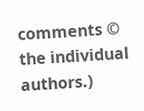comments © the individual authors.)